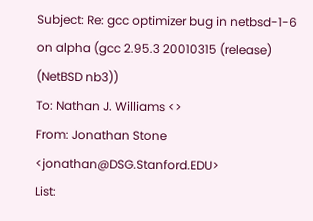Subject: Re: gcc optimizer bug in netbsd-1-6 on alpha (gcc 2.95.3 20010315 (release) (NetBSD nb3))
To: Nathan J. Williams <>
From: Jonathan Stone <jonathan@DSG.Stanford.EDU>
List: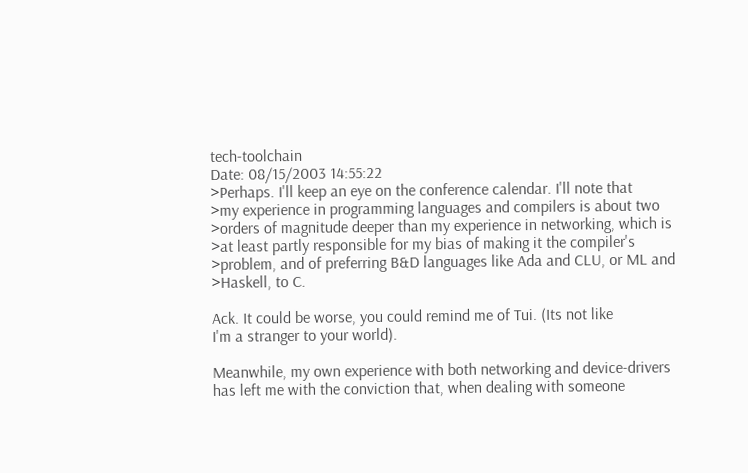tech-toolchain
Date: 08/15/2003 14:55:22
>Perhaps. I'll keep an eye on the conference calendar. I'll note that
>my experience in programming languages and compilers is about two
>orders of magnitude deeper than my experience in networking, which is
>at least partly responsible for my bias of making it the compiler's
>problem, and of preferring B&D languages like Ada and CLU, or ML and
>Haskell, to C.

Ack. It could be worse, you could remind me of Tui. (Its not like
I'm a stranger to your world).

Meanwhile, my own experience with both networking and device-drivers
has left me with the conviction that, when dealing with someone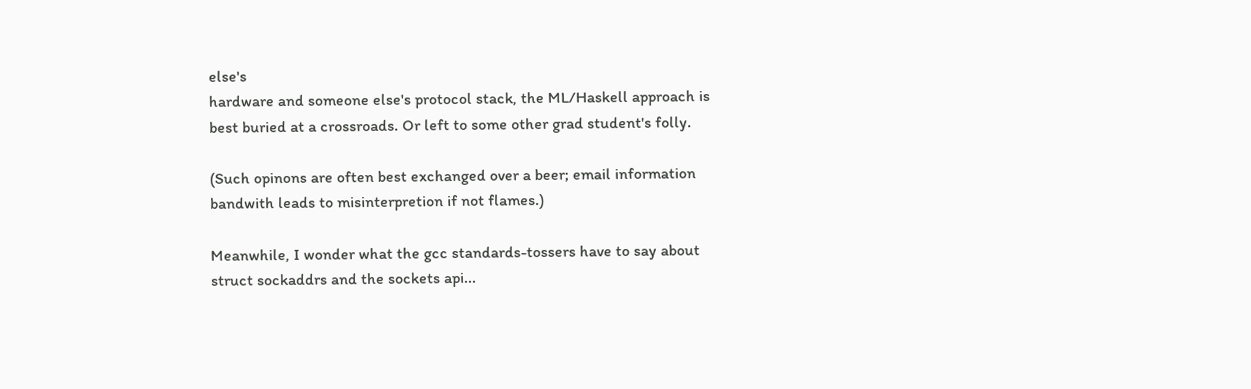else's
hardware and someone else's protocol stack, the ML/Haskell approach is
best buried at a crossroads. Or left to some other grad student's folly.

(Such opinons are often best exchanged over a beer; email information
bandwith leads to misinterpretion if not flames.)

Meanwhile, I wonder what the gcc standards-tossers have to say about
struct sockaddrs and the sockets api...